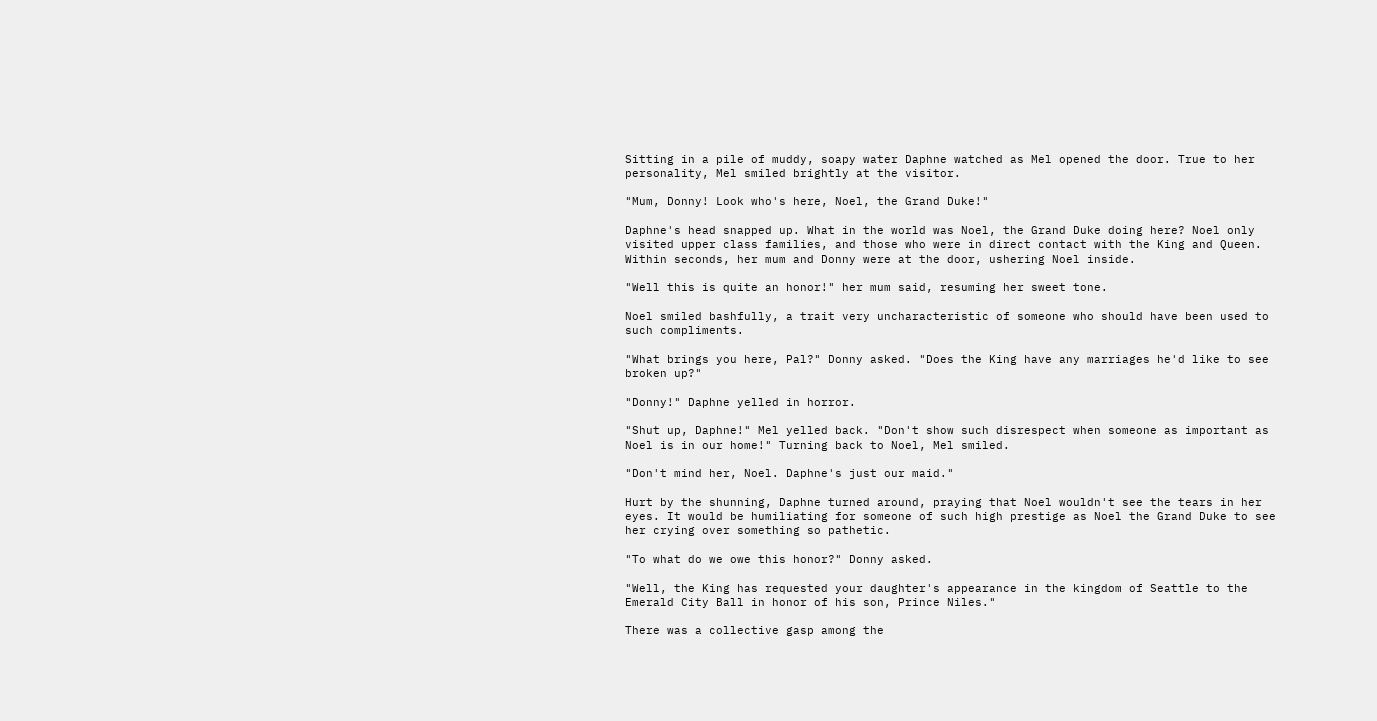Sitting in a pile of muddy, soapy water Daphne watched as Mel opened the door. True to her personality, Mel smiled brightly at the visitor.

"Mum, Donny! Look who's here, Noel, the Grand Duke!"

Daphne's head snapped up. What in the world was Noel, the Grand Duke doing here? Noel only visited upper class families, and those who were in direct contact with the King and Queen. Within seconds, her mum and Donny were at the door, ushering Noel inside.

"Well this is quite an honor!" her mum said, resuming her sweet tone.

Noel smiled bashfully, a trait very uncharacteristic of someone who should have been used to such compliments.

"What brings you here, Pal?" Donny asked. "Does the King have any marriages he'd like to see broken up?"

"Donny!" Daphne yelled in horror.

"Shut up, Daphne!" Mel yelled back. "Don't show such disrespect when someone as important as Noel is in our home!" Turning back to Noel, Mel smiled.

"Don't mind her, Noel. Daphne's just our maid."

Hurt by the shunning, Daphne turned around, praying that Noel wouldn't see the tears in her eyes. It would be humiliating for someone of such high prestige as Noel the Grand Duke to see her crying over something so pathetic.

"To what do we owe this honor?" Donny asked.

"Well, the King has requested your daughter's appearance in the kingdom of Seattle to the Emerald City Ball in honor of his son, Prince Niles."

There was a collective gasp among the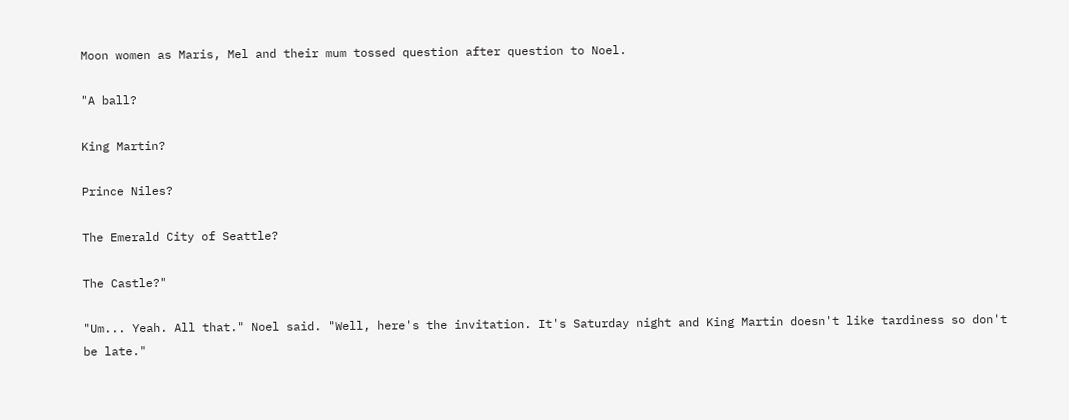Moon women as Maris, Mel and their mum tossed question after question to Noel.

"A ball?

King Martin?

Prince Niles?

The Emerald City of Seattle?

The Castle?"

"Um... Yeah. All that." Noel said. "Well, here's the invitation. It's Saturday night and King Martin doesn't like tardiness so don't be late."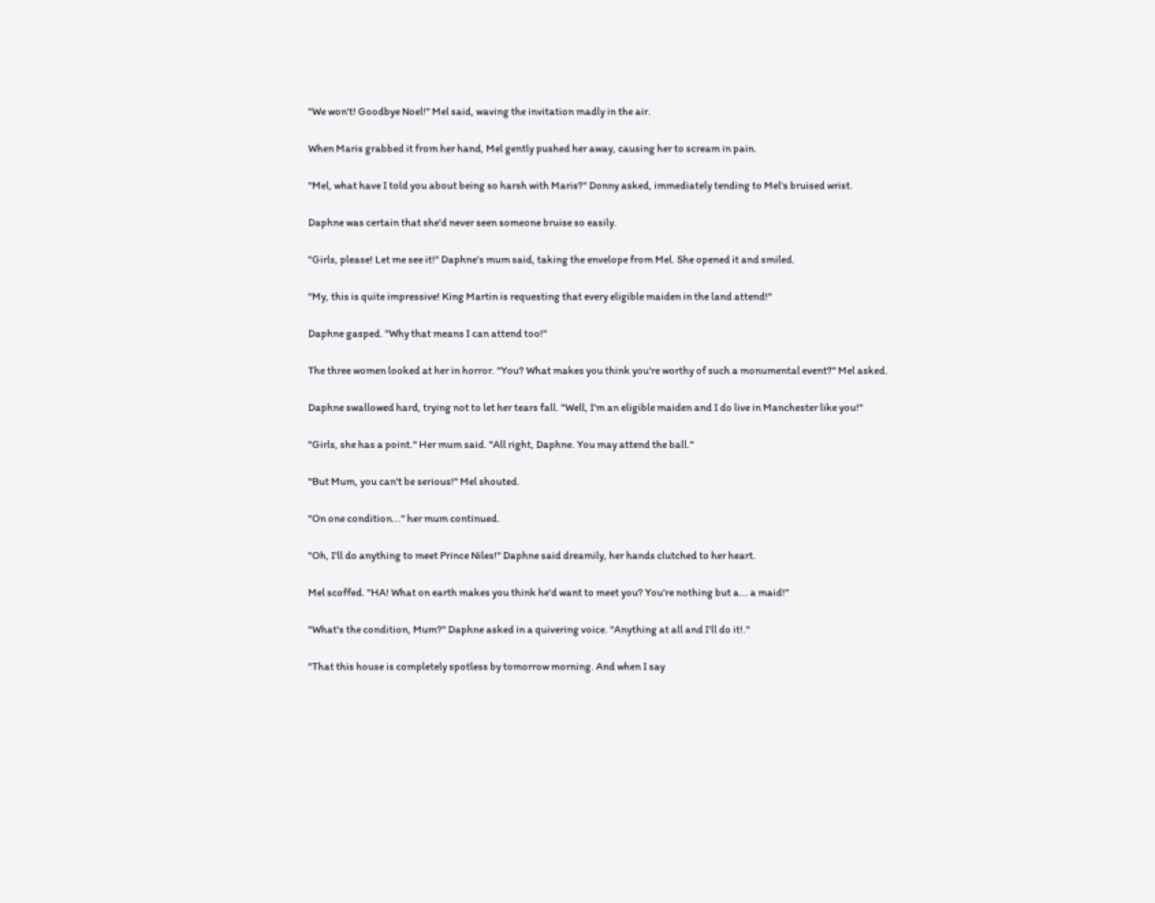"We won't! Goodbye Noel!" Mel said, waving the invitation madly in the air.

When Maris grabbed it from her hand, Mel gently pushed her away, causing her to scream in pain.

"Mel, what have I told you about being so harsh with Maris?" Donny asked, immediately tending to Mel's bruised wrist.

Daphne was certain that she'd never seen someone bruise so easily.

"Girls, please! Let me see it!" Daphne's mum said, taking the envelope from Mel. She opened it and smiled.

"My, this is quite impressive! King Martin is requesting that every eligible maiden in the land attend!"

Daphne gasped. "Why that means I can attend too!"

The three women looked at her in horror. "You? What makes you think you're worthy of such a monumental event?" Mel asked.

Daphne swallowed hard, trying not to let her tears fall. "Well, I'm an eligible maiden and I do live in Manchester like you!"

"Girls, she has a point." Her mum said. "All right, Daphne. You may attend the ball."

"But Mum, you can't be serious!" Mel shouted.

"On one condition..." her mum continued.

"Oh, I'll do anything to meet Prince Niles!" Daphne said dreamily, her hands clutched to her heart.

Mel scoffed. "HA! What on earth makes you think he'd want to meet you? You're nothing but a... a maid!"

"What's the condition, Mum?" Daphne asked in a quivering voice. "Anything at all and I'll do it!."

"That this house is completely spotless by tomorrow morning. And when I say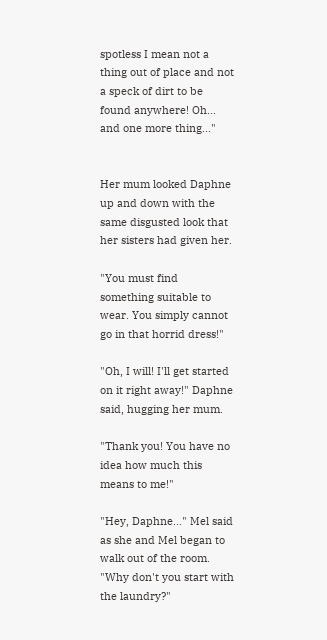spotless I mean not a thing out of place and not a speck of dirt to be found anywhere! Oh... and one more thing..."


Her mum looked Daphne up and down with the same disgusted look that her sisters had given her.

"You must find something suitable to wear. You simply cannot go in that horrid dress!"

"Oh, I will! I'll get started on it right away!" Daphne said, hugging her mum.

"Thank you! You have no idea how much this means to me!"

"Hey, Daphne..." Mel said as she and Mel began to walk out of the room. "Why don't you start with the laundry?"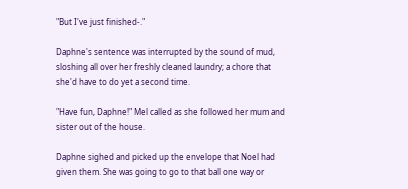"But I've just finished-."

Daphne's sentence was interrupted by the sound of mud, sloshing all over her freshly cleaned laundry; a chore that she'd have to do yet a second time.

"Have fun, Daphne!" Mel called as she followed her mum and sister out of the house.

Daphne sighed and picked up the envelope that Noel had given them. She was going to go to that ball one way or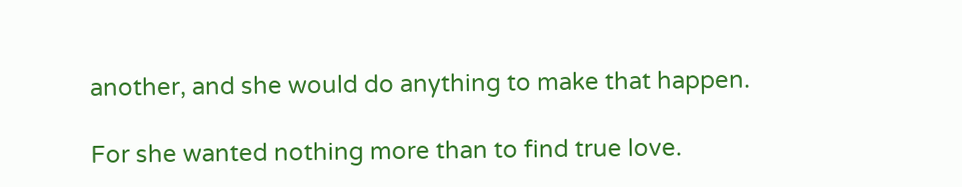another, and she would do anything to make that happen.

For she wanted nothing more than to find true love.